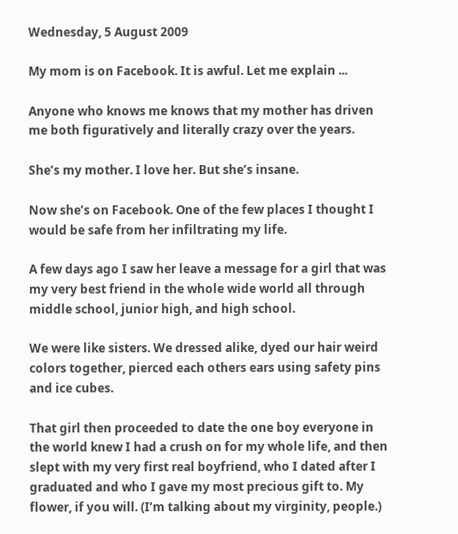Wednesday, 5 August 2009

My mom is on Facebook. It is awful. Let me explain ...

Anyone who knows me knows that my mother has driven me both figuratively and literally crazy over the years.

She’s my mother. I love her. But she’s insane.

Now she’s on Facebook. One of the few places I thought I would be safe from her infiltrating my life.

A few days ago I saw her leave a message for a girl that was my very best friend in the whole wide world all through middle school, junior high, and high school.

We were like sisters. We dressed alike, dyed our hair weird colors together, pierced each others ears using safety pins and ice cubes.

That girl then proceeded to date the one boy everyone in the world knew I had a crush on for my whole life, and then slept with my very first real boyfriend, who I dated after I graduated and who I gave my most precious gift to. My flower, if you will. (I’m talking about my virginity, people.)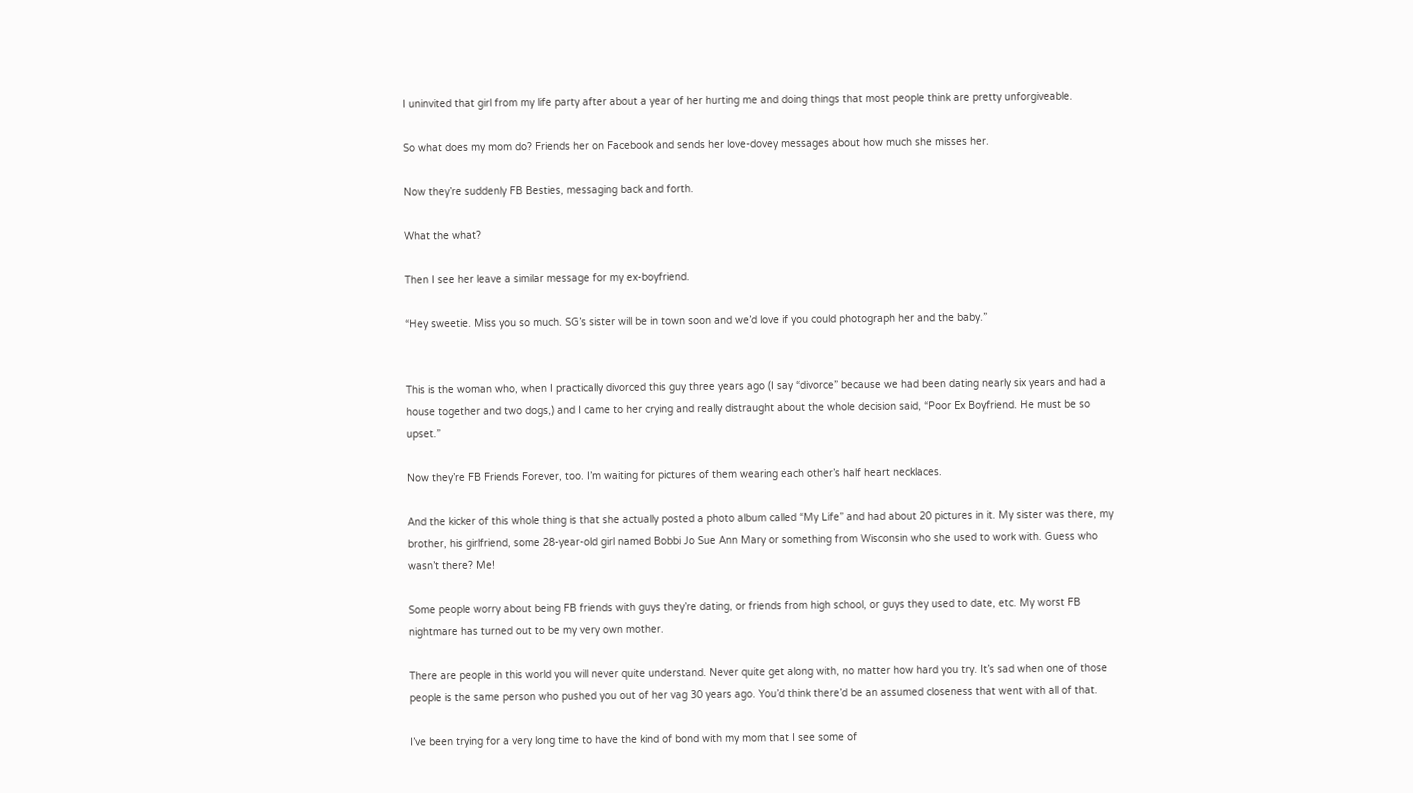I uninvited that girl from my life party after about a year of her hurting me and doing things that most people think are pretty unforgiveable.

So what does my mom do? Friends her on Facebook and sends her love-dovey messages about how much she misses her.

Now they’re suddenly FB Besties, messaging back and forth.

What the what?

Then I see her leave a similar message for my ex-boyfriend.

“Hey sweetie. Miss you so much. SG’s sister will be in town soon and we’d love if you could photograph her and the baby.”


This is the woman who, when I practically divorced this guy three years ago (I say “divorce” because we had been dating nearly six years and had a house together and two dogs,) and I came to her crying and really distraught about the whole decision said, “Poor Ex Boyfriend. He must be so upset.”

Now they’re FB Friends Forever, too. I’m waiting for pictures of them wearing each other’s half heart necklaces.

And the kicker of this whole thing is that she actually posted a photo album called “My Life” and had about 20 pictures in it. My sister was there, my brother, his girlfriend, some 28-year-old girl named Bobbi Jo Sue Ann Mary or something from Wisconsin who she used to work with. Guess who wasn’t there? Me!

Some people worry about being FB friends with guys they’re dating, or friends from high school, or guys they used to date, etc. My worst FB nightmare has turned out to be my very own mother.

There are people in this world you will never quite understand. Never quite get along with, no matter how hard you try. It’s sad when one of those people is the same person who pushed you out of her vag 30 years ago. You’d think there’d be an assumed closeness that went with all of that.

I’ve been trying for a very long time to have the kind of bond with my mom that I see some of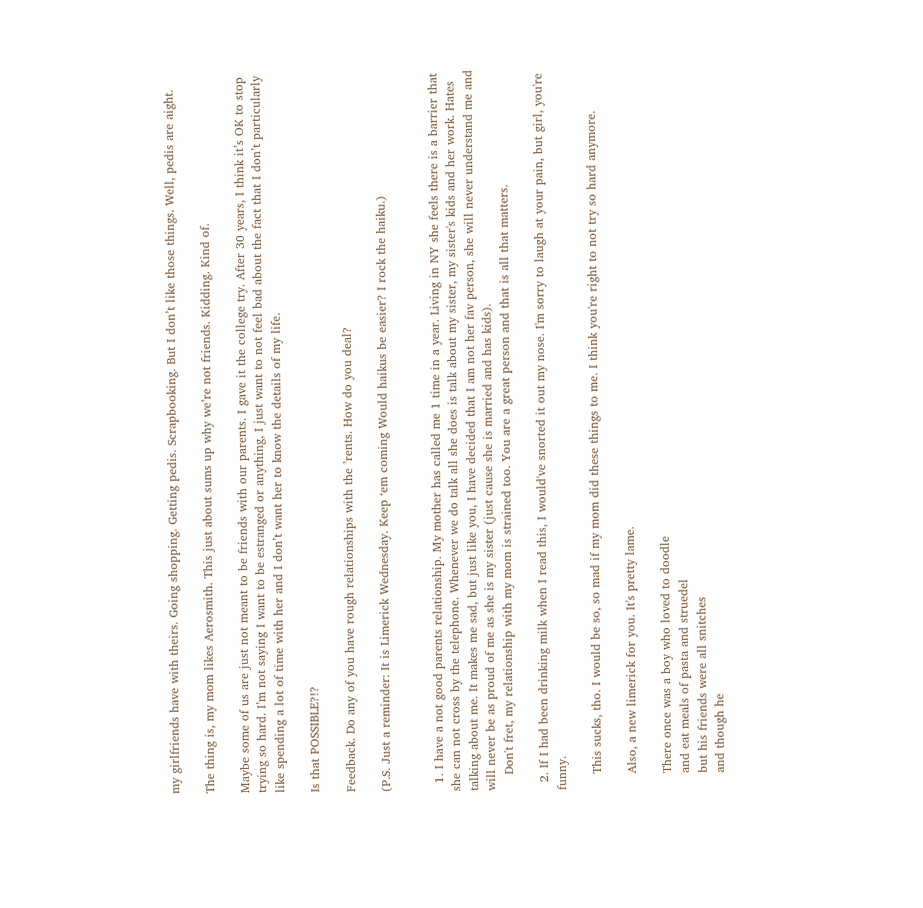my girlfriends have with theirs. Going shopping. Getting pedis. Scrapbooking. But I don’t like those things. Well, pedis are aight.

The thing is, my mom likes Aerosmith. This just about sums up why we’re not friends. Kidding. Kind of.

Maybe some of us are just not meant to be friends with our parents. I gave it the college try. After 30 years, I think it’s OK to stop trying so hard. I’m not saying I want to be estranged or anything, I just want to not feel bad about the fact that I don’t particularly like spending a lot of time with her and I don’t want her to know the details of my life.

Is that POSSIBLE?!?

Feedback. Do any of you have rough relationships with the ’rents. How do you deal?

(P.S. Just a reminder: It is Limerick Wednesday. Keep ‘em coming Would haikus be easier? I rock the haiku.)


  1. I have a not good parents relationship. My mother has called me 1 time in a year. Living in NY she feels there is a barrier that she can not cross by the telephone. Whenever we do talk all she does is talk about my sister, my sister's kids and her work. Hates talking about me. It makes me sad, but just like you, I have decided that I am not her fav person, she will never understand me and will never be as proud of me as she is my sister (just cause she is married and has kids).
    Don't fret, my relationship with my mom is strained too. You are a great person and that is all that matters.

  2. If I had been drinking milk when I read this, I would've snorted it out my nose. I'm sorry to laugh at your pain, but girl, you're funny.

    This sucks, tho. I would be so, so mad if my mom did these things to me. I think you're right to not try so hard anymore.

    Also, a new limerick for you. It's pretty lame.

    There once was a boy who loved to doodle
    and eat meals of pasta and struedel
    but his friends were all snitches
    and though he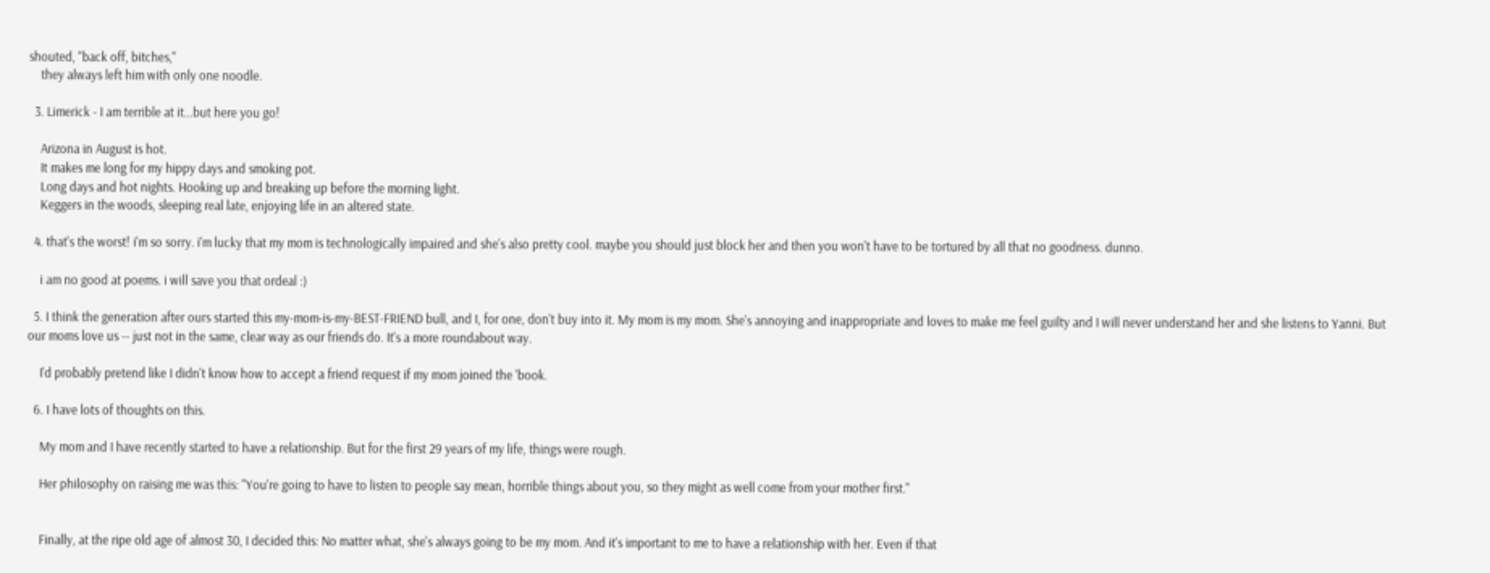shouted, "back off, bitches,"
    they always left him with only one noodle.

  3. Limerick - I am terrible at it...but here you go!

    Arizona in August is hot.
    It makes me long for my hippy days and smoking pot.
    Long days and hot nights. Hooking up and breaking up before the morning light.
    Keggers in the woods, sleeping real late, enjoying life in an altered state.

  4. that's the worst! i'm so sorry. i'm lucky that my mom is technologically impaired and she's also pretty cool. maybe you should just block her and then you won't have to be tortured by all that no goodness. dunno.

    i am no good at poems. i will save you that ordeal :)

  5. I think the generation after ours started this my-mom-is-my-BEST-FRIEND bull, and I, for one, don't buy into it. My mom is my mom. She's annoying and inappropriate and loves to make me feel guilty and I will never understand her and she listens to Yanni. But our moms love us -- just not in the same, clear way as our friends do. It's a more roundabout way.

    I'd probably pretend like I didn't know how to accept a friend request if my mom joined the 'book.

  6. I have lots of thoughts on this.

    My mom and I have recently started to have a relationship. But for the first 29 years of my life, things were rough.

    Her philosophy on raising me was this: "You're going to have to listen to people say mean, horrible things about you, so they might as well come from your mother first."


    Finally, at the ripe old age of almost 30, I decided this: No matter what, she's always going to be my mom. And it's important to me to have a relationship with her. Even if that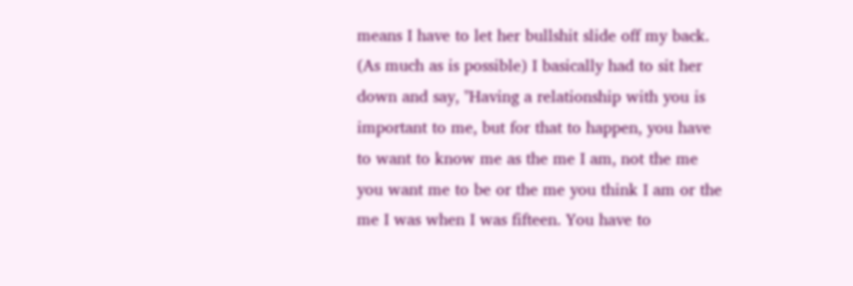means I have to let her bullshit slide off my back. (As much as is possible) I basically had to sit her down and say, "Having a relationship with you is important to me, but for that to happen, you have to want to know me as the me I am, not the me you want me to be or the me you think I am or the me I was when I was fifteen. You have to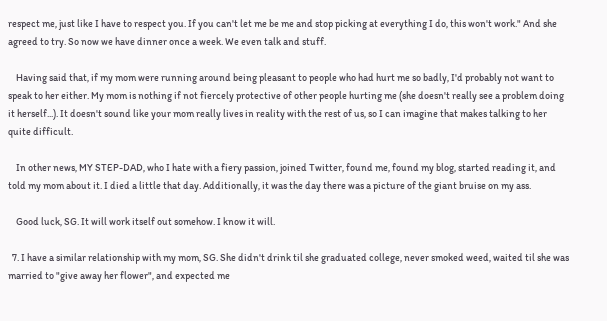respect me, just like I have to respect you. If you can't let me be me and stop picking at everything I do, this won't work." And she agreed to try. So now we have dinner once a week. We even talk and stuff.

    Having said that, if my mom were running around being pleasant to people who had hurt me so badly, I'd probably not want to speak to her either. My mom is nothing if not fiercely protective of other people hurting me (she doesn't really see a problem doing it herself...). It doesn't sound like your mom really lives in reality with the rest of us, so I can imagine that makes talking to her quite difficult.

    In other news, MY STEP-DAD, who I hate with a fiery passion, joined Twitter, found me, found my blog, started reading it, and told my mom about it. I died a little that day. Additionally, it was the day there was a picture of the giant bruise on my ass.

    Good luck, SG. It will work itself out somehow. I know it will.

  7. I have a similar relationship with my mom, SG. She didn't drink til she graduated college, never smoked weed, waited til she was married to "give away her flower", and expected me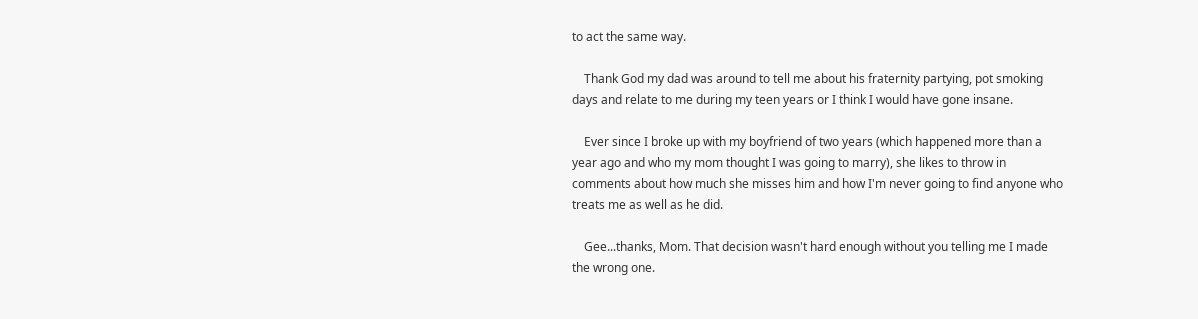to act the same way.

    Thank God my dad was around to tell me about his fraternity partying, pot smoking days and relate to me during my teen years or I think I would have gone insane.

    Ever since I broke up with my boyfriend of two years (which happened more than a year ago and who my mom thought I was going to marry), she likes to throw in comments about how much she misses him and how I'm never going to find anyone who treats me as well as he did.

    Gee...thanks, Mom. That decision wasn't hard enough without you telling me I made the wrong one.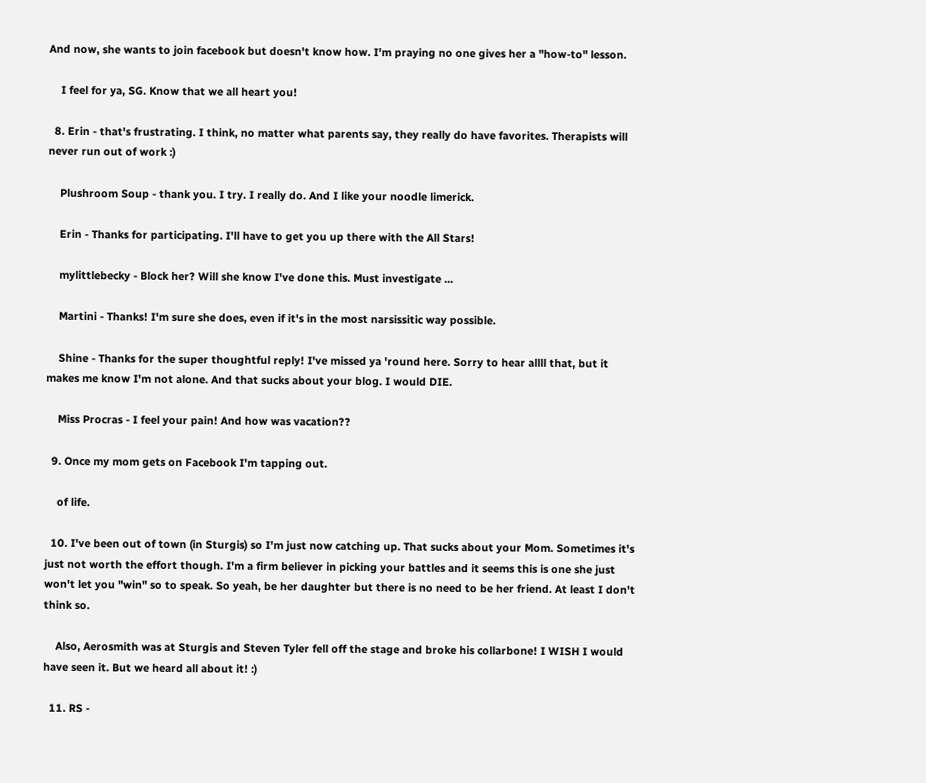And now, she wants to join facebook but doesn't know how. I'm praying no one gives her a "how-to" lesson.

    I feel for ya, SG. Know that we all heart you!

  8. Erin - that's frustrating. I think, no matter what parents say, they really do have favorites. Therapists will never run out of work :)

    Plushroom Soup - thank you. I try. I really do. And I like your noodle limerick.

    Erin - Thanks for participating. I'll have to get you up there with the All Stars!

    mylittlebecky - Block her? Will she know I've done this. Must investigate ...

    Martini - Thanks! I'm sure she does, even if it's in the most narsissitic way possible.

    Shine - Thanks for the super thoughtful reply! I've missed ya 'round here. Sorry to hear allll that, but it makes me know I'm not alone. And that sucks about your blog. I would DIE.

    Miss Procras - I feel your pain! And how was vacation??

  9. Once my mom gets on Facebook I'm tapping out.

    of life.

  10. I've been out of town (in Sturgis) so I'm just now catching up. That sucks about your Mom. Sometimes it's just not worth the effort though. I'm a firm believer in picking your battles and it seems this is one she just won't let you "win" so to speak. So yeah, be her daughter but there is no need to be her friend. At least I don't think so.

    Also, Aerosmith was at Sturgis and Steven Tyler fell off the stage and broke his collarbone! I WISH I would have seen it. But we heard all about it! :)

  11. RS -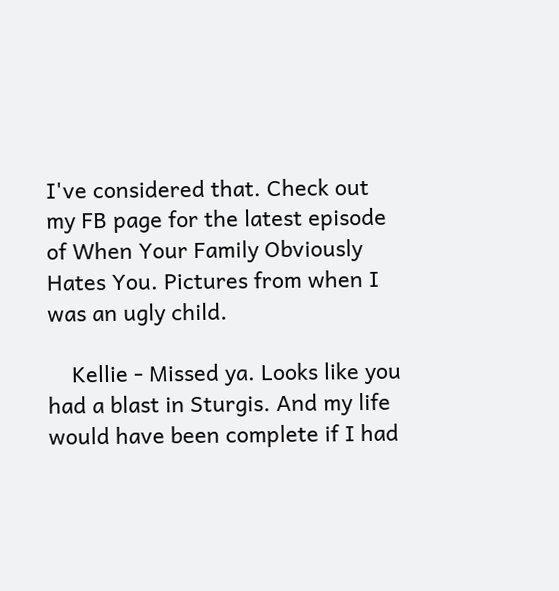I've considered that. Check out my FB page for the latest episode of When Your Family Obviously Hates You. Pictures from when I was an ugly child.

    Kellie - Missed ya. Looks like you had a blast in Sturgis. And my life would have been complete if I had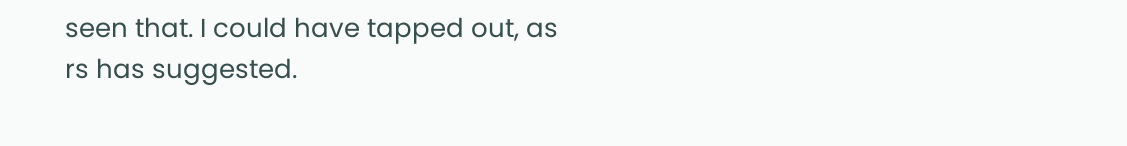seen that. I could have tapped out, as rs has suggested.